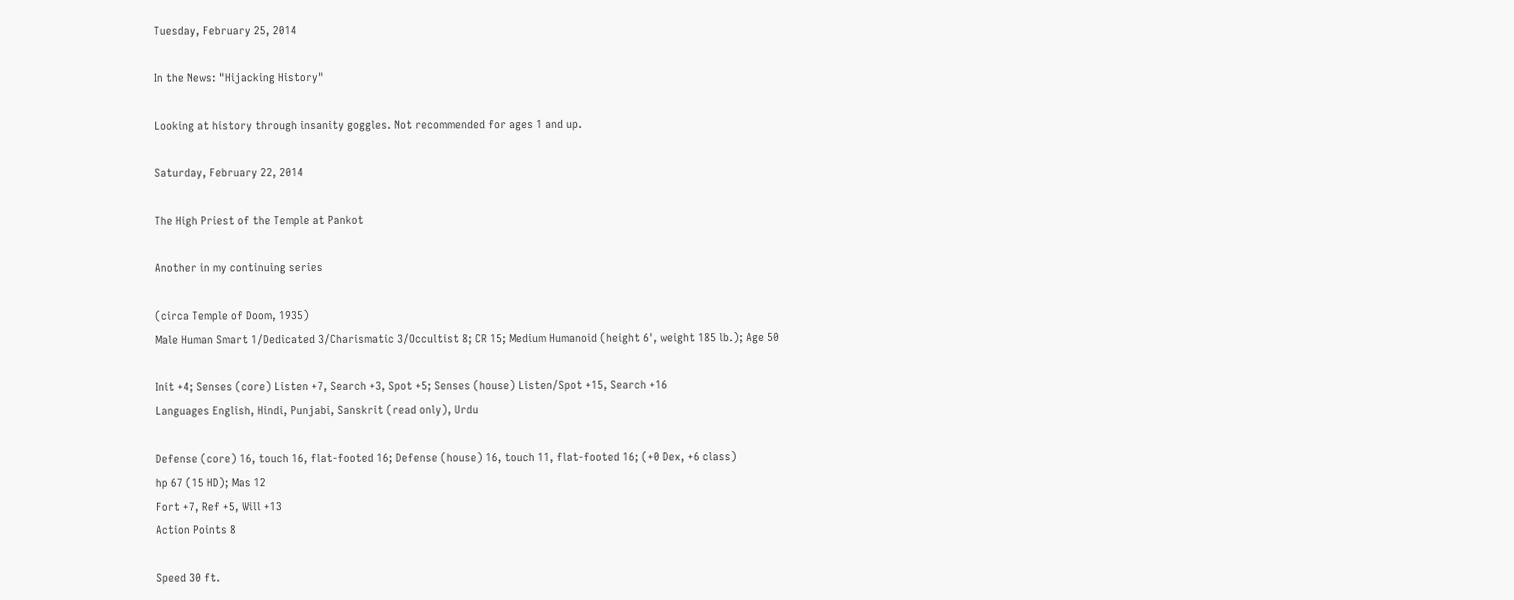Tuesday, February 25, 2014

In the News: "Hijacking History"

Looking at history through insanity goggles. Not recommended for ages 1 and up.

Saturday, February 22, 2014

The High Priest of the Temple at Pankot

Another in my continuing series

(circa Temple of Doom, 1935)
Male Human Smart 1/Dedicated 3/Charismatic 3/Occultist 8; CR 15; Medium Humanoid (height 6', weight 185 lb.); Age 50

Init +4; Senses (core) Listen +7, Search +3, Spot +5; Senses (house) Listen/Spot +15, Search +16
Languages English, Hindi, Punjabi, Sanskrit (read only), Urdu

Defense (core) 16, touch 16, flat-footed 16; Defense (house) 16, touch 11, flat-footed 16; (+0 Dex, +6 class)
hp 67 (15 HD); Mas 12
Fort +7, Ref +5, Will +13
Action Points 8

Speed 30 ft.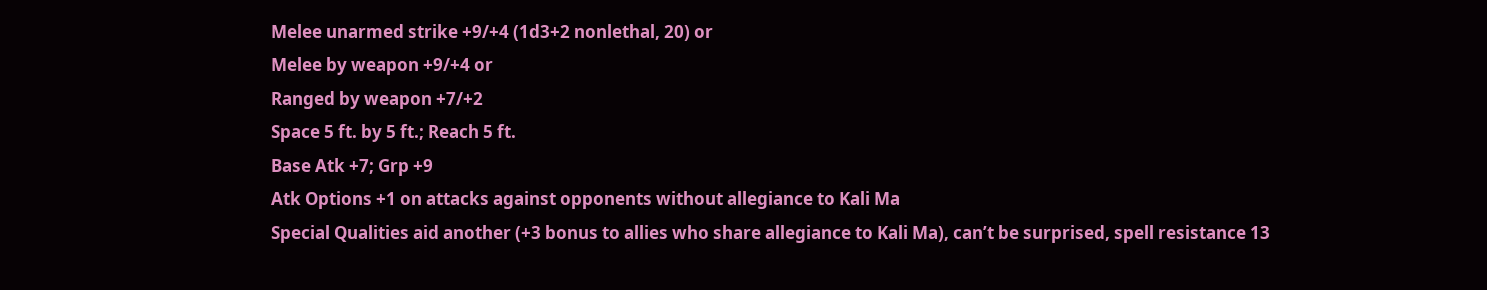Melee unarmed strike +9/+4 (1d3+2 nonlethal, 20) or
Melee by weapon +9/+4 or
Ranged by weapon +7/+2
Space 5 ft. by 5 ft.; Reach 5 ft.
Base Atk +7; Grp +9
Atk Options +1 on attacks against opponents without allegiance to Kali Ma
Special Qualities aid another (+3 bonus to allies who share allegiance to Kali Ma), can’t be surprised, spell resistance 13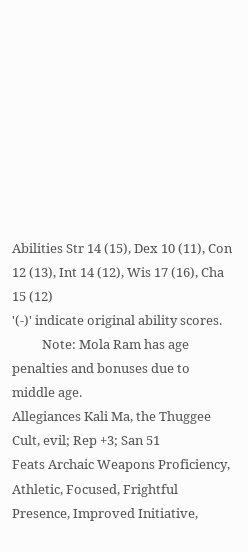Abilities Str 14 (15), Dex 10 (11), Con 12 (13), Int 14 (12), Wis 17 (16), Cha 15 (12)
'(-)' indicate original ability scores.
          Note: Mola Ram has age penalties and bonuses due to middle age.
Allegiances Kali Ma, the Thuggee Cult, evil; Rep +3; San 51
Feats Archaic Weapons Proficiency, Athletic, Focused, Frightful Presence, Improved Initiative,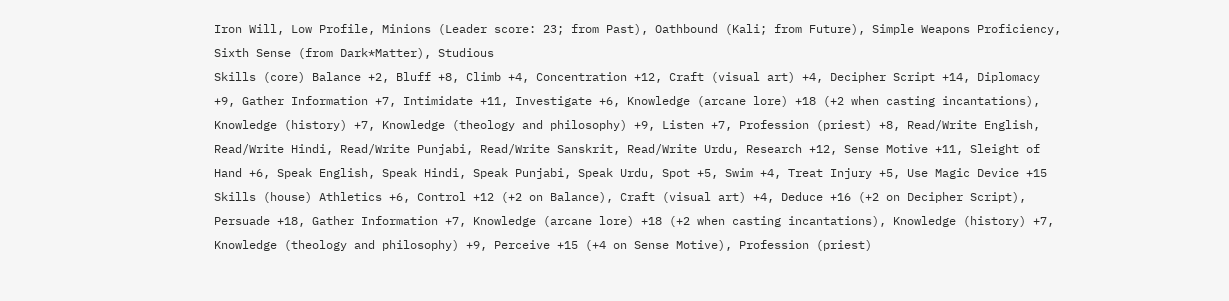Iron Will, Low Profile, Minions (Leader score: 23; from Past), Oathbound (Kali; from Future), Simple Weapons Proficiency, Sixth Sense (from Dark*Matter), Studious
Skills (core) Balance +2, Bluff +8, Climb +4, Concentration +12, Craft (visual art) +4, Decipher Script +14, Diplomacy +9, Gather Information +7, Intimidate +11, Investigate +6, Knowledge (arcane lore) +18 (+2 when casting incantations), Knowledge (history) +7, Knowledge (theology and philosophy) +9, Listen +7, Profession (priest) +8, Read/Write English, Read/Write Hindi, Read/Write Punjabi, Read/Write Sanskrit, Read/Write Urdu, Research +12, Sense Motive +11, Sleight of Hand +6, Speak English, Speak Hindi, Speak Punjabi, Speak Urdu, Spot +5, Swim +4, Treat Injury +5, Use Magic Device +15
Skills (house) Athletics +6, Control +12 (+2 on Balance), Craft (visual art) +4, Deduce +16 (+2 on Decipher Script), Persuade +18, Gather Information +7, Knowledge (arcane lore) +18 (+2 when casting incantations), Knowledge (history) +7, Knowledge (theology and philosophy) +9, Perceive +15 (+4 on Sense Motive), Profession (priest)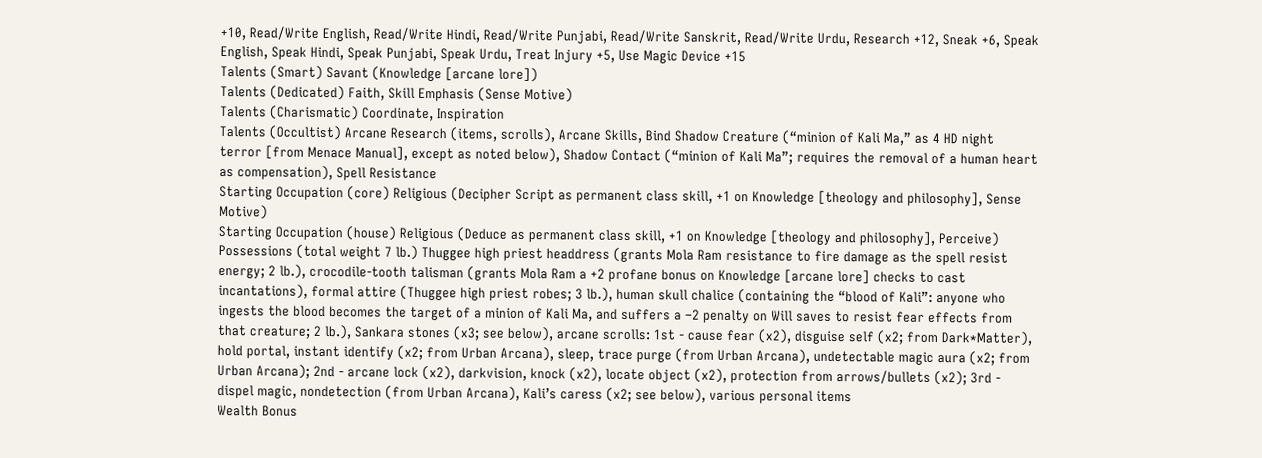+10, Read/Write English, Read/Write Hindi, Read/Write Punjabi, Read/Write Sanskrit, Read/Write Urdu, Research +12, Sneak +6, Speak English, Speak Hindi, Speak Punjabi, Speak Urdu, Treat Injury +5, Use Magic Device +15
Talents (Smart) Savant (Knowledge [arcane lore])
Talents (Dedicated) Faith, Skill Emphasis (Sense Motive)
Talents (Charismatic) Coordinate, Inspiration
Talents (Occultist) Arcane Research (items, scrolls), Arcane Skills, Bind Shadow Creature (“minion of Kali Ma,” as 4 HD night terror [from Menace Manual], except as noted below), Shadow Contact (“minion of Kali Ma”; requires the removal of a human heart as compensation), Spell Resistance
Starting Occupation (core) Religious (Decipher Script as permanent class skill, +1 on Knowledge [theology and philosophy], Sense Motive)
Starting Occupation (house) Religious (Deduce as permanent class skill, +1 on Knowledge [theology and philosophy], Perceive)
Possessions (total weight 7 lb.) Thuggee high priest headdress (grants Mola Ram resistance to fire damage as the spell resist energy; 2 lb.), crocodile-tooth talisman (grants Mola Ram a +2 profane bonus on Knowledge [arcane lore] checks to cast incantations), formal attire (Thuggee high priest robes; 3 lb.), human skull chalice (containing the “blood of Kali”: anyone who ingests the blood becomes the target of a minion of Kali Ma, and suffers a –2 penalty on Will saves to resist fear effects from that creature; 2 lb.), Sankara stones (x3; see below), arcane scrolls: 1st - cause fear (x2), disguise self (x2; from Dark*Matter), hold portal, instant identify (x2; from Urban Arcana), sleep, trace purge (from Urban Arcana), undetectable magic aura (x2; from Urban Arcana); 2nd - arcane lock (x2), darkvision, knock (x2), locate object (x2), protection from arrows/bullets (x2); 3rd - dispel magic, nondetection (from Urban Arcana), Kali’s caress (x2; see below), various personal items
Wealth Bonus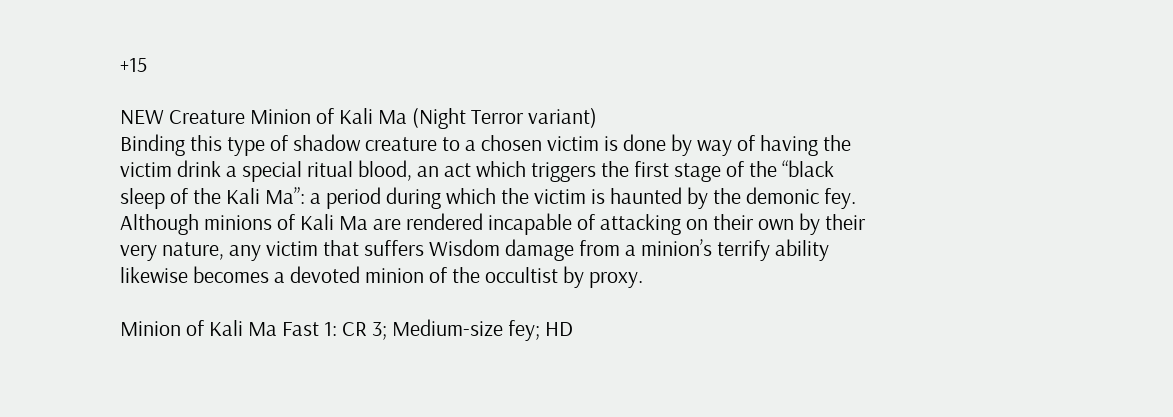+15

NEW Creature Minion of Kali Ma (Night Terror variant)
Binding this type of shadow creature to a chosen victim is done by way of having the victim drink a special ritual blood, an act which triggers the first stage of the “black sleep of the Kali Ma”: a period during which the victim is haunted by the demonic fey. Although minions of Kali Ma are rendered incapable of attacking on their own by their very nature, any victim that suffers Wisdom damage from a minion’s terrify ability likewise becomes a devoted minion of the occultist by proxy.

Minion of Kali Ma Fast 1: CR 3; Medium-size fey; HD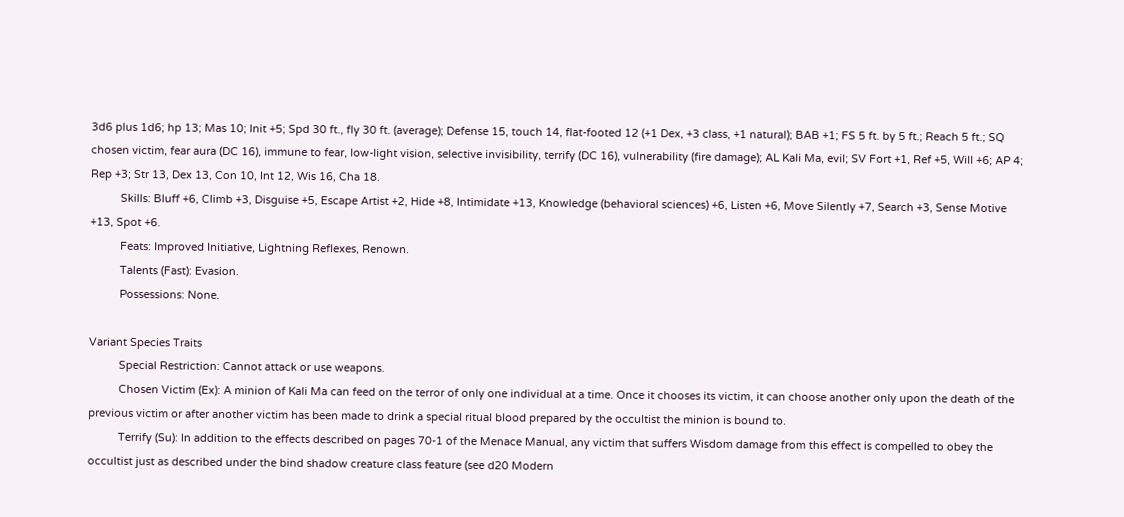3d6 plus 1d6; hp 13; Mas 10; Init +5; Spd 30 ft., fly 30 ft. (average); Defense 15, touch 14, flat-footed 12 (+1 Dex, +3 class, +1 natural); BAB +1; FS 5 ft. by 5 ft.; Reach 5 ft.; SQ chosen victim, fear aura (DC 16), immune to fear, low-light vision, selective invisibility, terrify (DC 16), vulnerability (fire damage); AL Kali Ma, evil; SV Fort +1, Ref +5, Will +6; AP 4; Rep +3; Str 13, Dex 13, Con 10, Int 12, Wis 16, Cha 18.
          Skills: Bluff +6, Climb +3, Disguise +5, Escape Artist +2, Hide +8, Intimidate +13, Knowledge (behavioral sciences) +6, Listen +6, Move Silently +7, Search +3, Sense Motive +13, Spot +6.
          Feats: Improved Initiative, Lightning Reflexes, Renown.
          Talents (Fast): Evasion.
          Possessions: None.

Variant Species Traits
          Special Restriction: Cannot attack or use weapons.
          Chosen Victim (Ex): A minion of Kali Ma can feed on the terror of only one individual at a time. Once it chooses its victim, it can choose another only upon the death of the previous victim or after another victim has been made to drink a special ritual blood prepared by the occultist the minion is bound to.
          Terrify (Su): In addition to the effects described on pages 70-1 of the Menace Manual, any victim that suffers Wisdom damage from this effect is compelled to obey the occultist just as described under the bind shadow creature class feature (see d20 Modern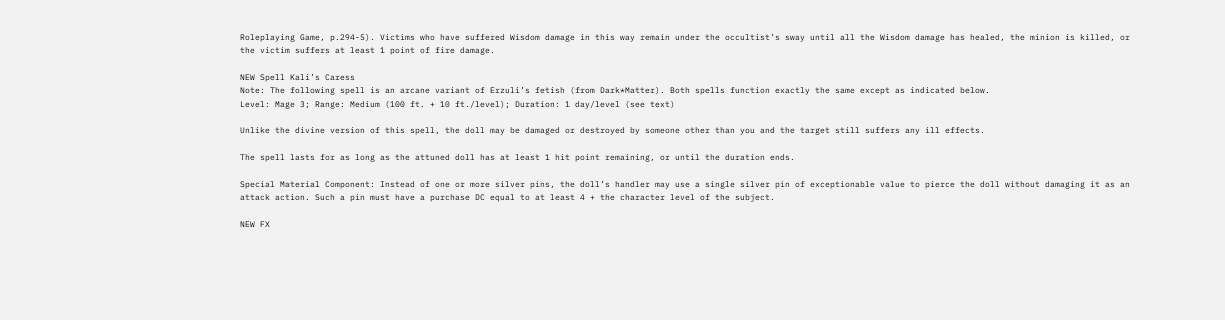Roleplaying Game, p.294-5). Victims who have suffered Wisdom damage in this way remain under the occultist’s sway until all the Wisdom damage has healed, the minion is killed, or the victim suffers at least 1 point of fire damage.

NEW Spell Kali’s Caress
Note: The following spell is an arcane variant of Erzuli’s fetish (from Dark*Matter). Both spells function exactly the same except as indicated below.
Level: Mage 3; Range: Medium (100 ft. + 10 ft./level); Duration: 1 day/level (see text)

Unlike the divine version of this spell, the doll may be damaged or destroyed by someone other than you and the target still suffers any ill effects.

The spell lasts for as long as the attuned doll has at least 1 hit point remaining, or until the duration ends.

Special Material Component: Instead of one or more silver pins, the doll’s handler may use a single silver pin of exceptionable value to pierce the doll without damaging it as an attack action. Such a pin must have a purchase DC equal to at least 4 + the character level of the subject.

NEW FX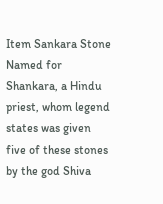Item Sankara Stone
Named for Shankara, a Hindu priest, whom legend states was given five of these stones by the god Shiva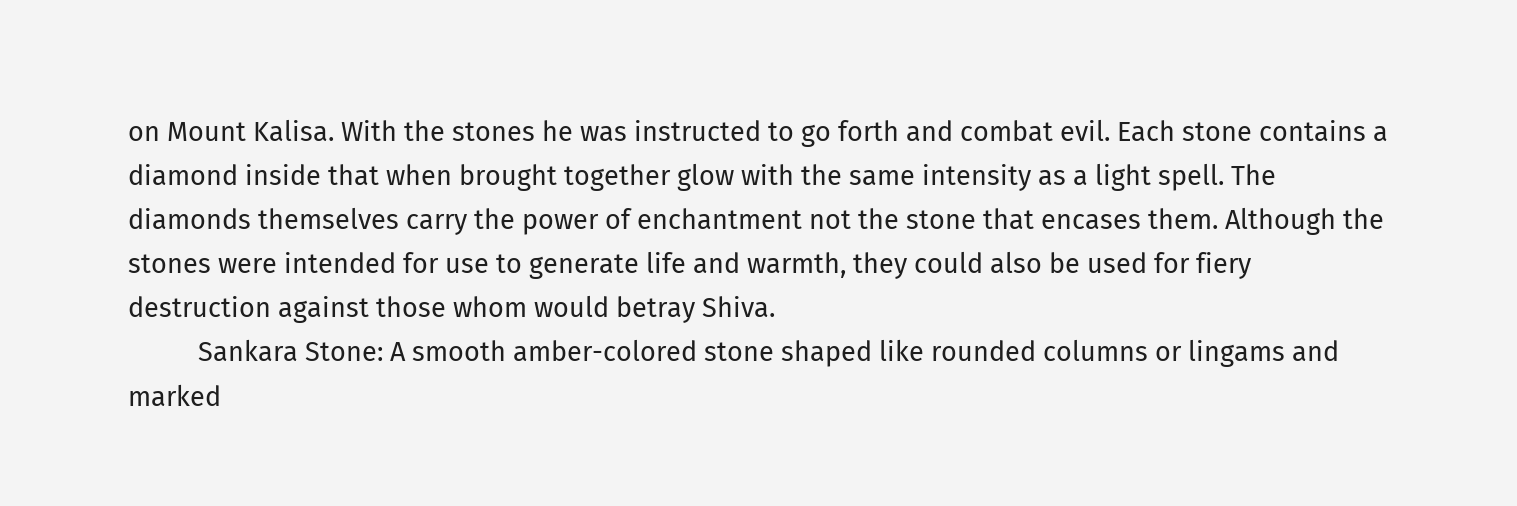on Mount Kalisa. With the stones he was instructed to go forth and combat evil. Each stone contains a diamond inside that when brought together glow with the same intensity as a light spell. The diamonds themselves carry the power of enchantment not the stone that encases them. Although the stones were intended for use to generate life and warmth, they could also be used for fiery destruction against those whom would betray Shiva.
          Sankara Stone: A smooth amber-colored stone shaped like rounded columns or lingams and marked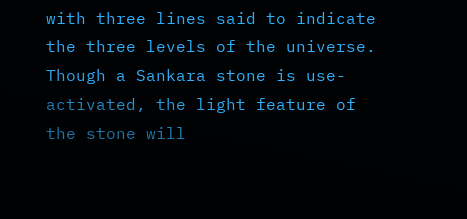with three lines said to indicate the three levels of the universe. Though a Sankara stone is use-activated, the light feature of the stone will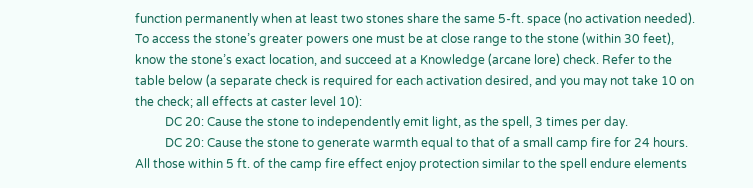function permanently when at least two stones share the same 5-ft. space (no activation needed). To access the stone’s greater powers one must be at close range to the stone (within 30 feet), know the stone’s exact location, and succeed at a Knowledge (arcane lore) check. Refer to the table below (a separate check is required for each activation desired, and you may not take 10 on the check; all effects at caster level 10):
          DC 20: Cause the stone to independently emit light, as the spell, 3 times per day.
          DC 20: Cause the stone to generate warmth equal to that of a small camp fire for 24 hours. All those within 5 ft. of the camp fire effect enjoy protection similar to the spell endure elements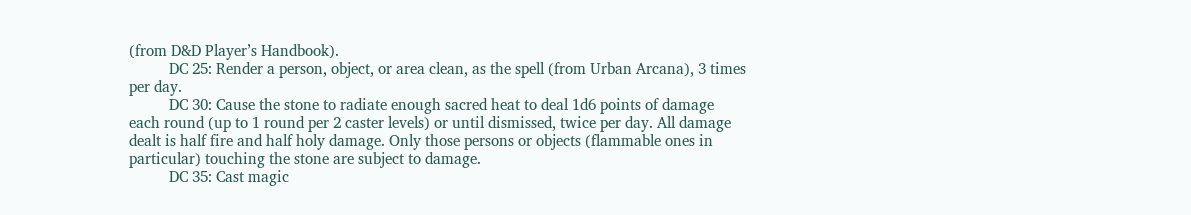(from D&D Player’s Handbook).
          DC 25: Render a person, object, or area clean, as the spell (from Urban Arcana), 3 times per day.
          DC 30: Cause the stone to radiate enough sacred heat to deal 1d6 points of damage each round (up to 1 round per 2 caster levels) or until dismissed, twice per day. All damage dealt is half fire and half holy damage. Only those persons or objects (flammable ones in particular) touching the stone are subject to damage.
          DC 35: Cast magic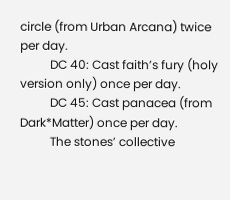circle (from Urban Arcana) twice per day.
          DC 40: Cast faith’s fury (holy version only) once per day.
          DC 45: Cast panacea (from Dark*Matter) once per day.
          The stones’ collective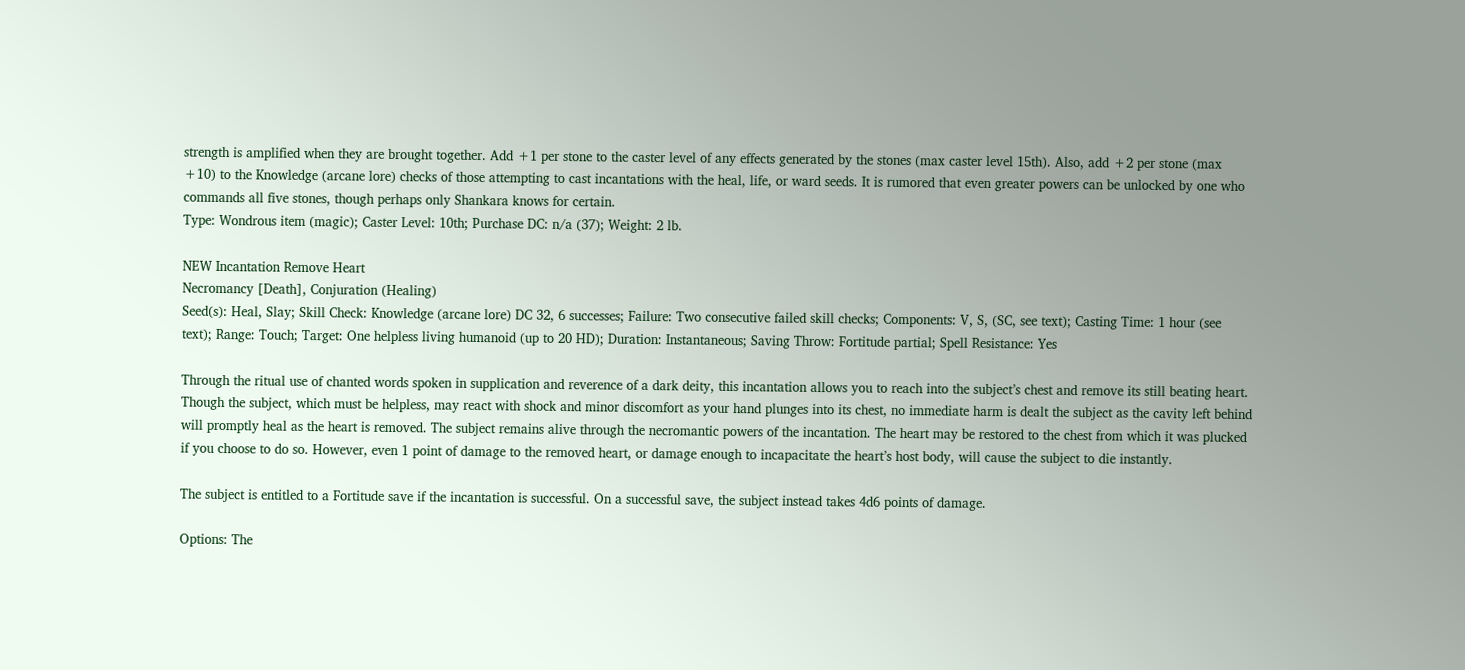strength is amplified when they are brought together. Add +1 per stone to the caster level of any effects generated by the stones (max caster level 15th). Also, add +2 per stone (max +10) to the Knowledge (arcane lore) checks of those attempting to cast incantations with the heal, life, or ward seeds. It is rumored that even greater powers can be unlocked by one who commands all five stones, though perhaps only Shankara knows for certain.
Type: Wondrous item (magic); Caster Level: 10th; Purchase DC: n/a (37); Weight: 2 lb.

NEW Incantation Remove Heart
Necromancy [Death], Conjuration (Healing)
Seed(s): Heal, Slay; Skill Check: Knowledge (arcane lore) DC 32, 6 successes; Failure: Two consecutive failed skill checks; Components: V, S, (SC, see text); Casting Time: 1 hour (see text); Range: Touch; Target: One helpless living humanoid (up to 20 HD); Duration: Instantaneous; Saving Throw: Fortitude partial; Spell Resistance: Yes

Through the ritual use of chanted words spoken in supplication and reverence of a dark deity, this incantation allows you to reach into the subject’s chest and remove its still beating heart. Though the subject, which must be helpless, may react with shock and minor discomfort as your hand plunges into its chest, no immediate harm is dealt the subject as the cavity left behind will promptly heal as the heart is removed. The subject remains alive through the necromantic powers of the incantation. The heart may be restored to the chest from which it was plucked if you choose to do so. However, even 1 point of damage to the removed heart, or damage enough to incapacitate the heart’s host body, will cause the subject to die instantly.

The subject is entitled to a Fortitude save if the incantation is successful. On a successful save, the subject instead takes 4d6 points of damage.

Options: The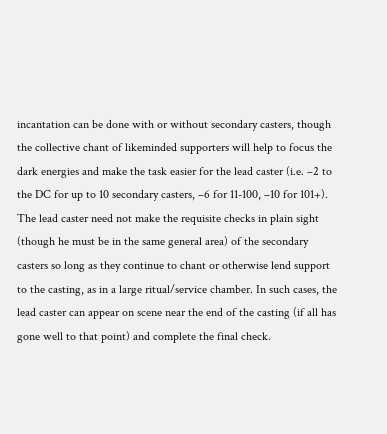incantation can be done with or without secondary casters, though the collective chant of likeminded supporters will help to focus the dark energies and make the task easier for the lead caster (i.e. –2 to the DC for up to 10 secondary casters, –6 for 11-100, –10 for 101+). The lead caster need not make the requisite checks in plain sight (though he must be in the same general area) of the secondary casters so long as they continue to chant or otherwise lend support to the casting, as in a large ritual/service chamber. In such cases, the lead caster can appear on scene near the end of the casting (if all has gone well to that point) and complete the final check.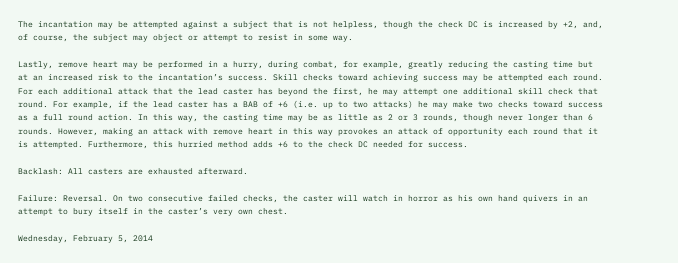The incantation may be attempted against a subject that is not helpless, though the check DC is increased by +2, and, of course, the subject may object or attempt to resist in some way.

Lastly, remove heart may be performed in a hurry, during combat, for example, greatly reducing the casting time but at an increased risk to the incantation’s success. Skill checks toward achieving success may be attempted each round. For each additional attack that the lead caster has beyond the first, he may attempt one additional skill check that round. For example, if the lead caster has a BAB of +6 (i.e. up to two attacks) he may make two checks toward success as a full round action. In this way, the casting time may be as little as 2 or 3 rounds, though never longer than 6 rounds. However, making an attack with remove heart in this way provokes an attack of opportunity each round that it is attempted. Furthermore, this hurried method adds +6 to the check DC needed for success.

Backlash: All casters are exhausted afterward.

Failure: Reversal. On two consecutive failed checks, the caster will watch in horror as his own hand quivers in an attempt to bury itself in the caster’s very own chest.

Wednesday, February 5, 2014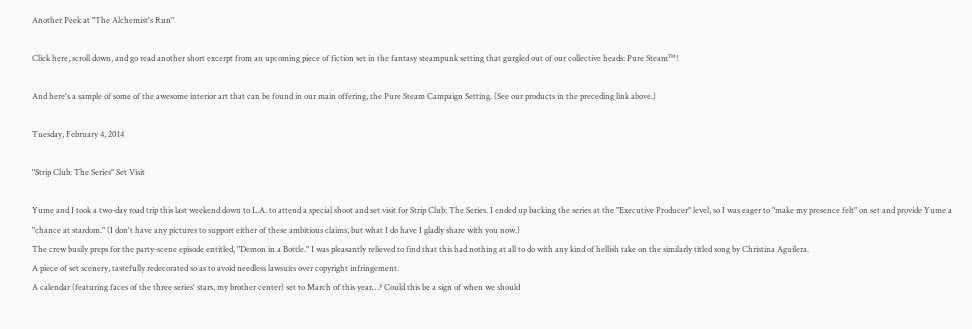Another Peek at "The Alchemist's Run"

Click here, scroll down, and go read another short excerpt from an upcoming piece of fiction set in the fantasy steampunk setting that gurgled out of our collective heads: Pure Steam™!

And here's a sample of some of the awesome interior art that can be found in our main offering, the Pure Steam Campaign Setting. (See our products in the preceding link above.)

Tuesday, February 4, 2014

"Strip Club: The Series" Set Visit

Yume and I took a two-day road trip this last weekend down to L.A. to attend a special shoot and set visit for Strip Club: The Series. I ended up backing the series at the "Executive Producer" level, so I was eager to "make my presence felt" on set and provide Yume a "chance at stardom." (I don't have any pictures to support either of these ambitious claims, but what I do have I gladly share with you now.)
The crew busily preps for the party-scene episode entitled, "Demon in a Bottle." I was pleasantly relieved to find that this had nothing at all to do with any kind of hellish take on the similarly titled song by Christina Aguilera.
A piece of set scenery, tastefully redecorated so as to avoid needless lawsuits over copyright infringement.
A calendar (featuring faces of the three series' stars, my brother center) set to March of this year…? Could this be a sign of when we should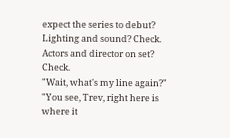expect the series to debut?
Lighting and sound? Check.
Actors and director on set? Check.
"Wait, what's my line again?"
"You see, Trev, right here is where it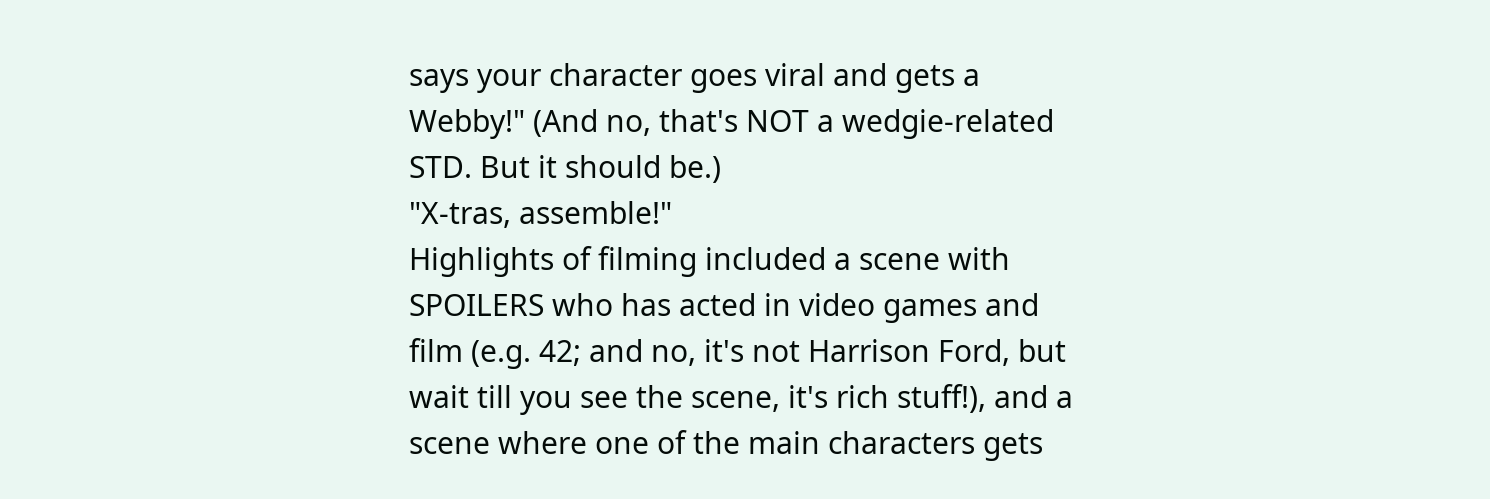says your character goes viral and gets a Webby!" (And no, that's NOT a wedgie-related STD. But it should be.)
"X-tras, assemble!"
Highlights of filming included a scene with SPOILERS who has acted in video games and film (e.g. 42; and no, it's not Harrison Ford, but wait till you see the scene, it's rich stuff!), and a scene where one of the main characters gets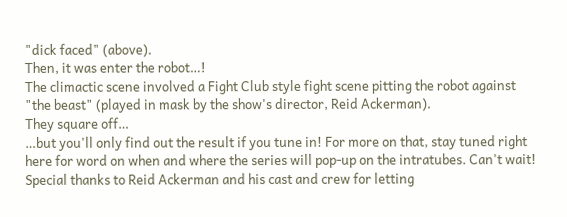"dick faced" (above).
Then, it was enter the robot…!
The climactic scene involved a Fight Club style fight scene pitting the robot against "the beast" (played in mask by the show's director, Reid Ackerman).
They square off…
…but you'll only find out the result if you tune in! For more on that, stay tuned right here for word on when and where the series will pop-up on the intratubes. Can't wait!
Special thanks to Reid Ackerman and his cast and crew for letting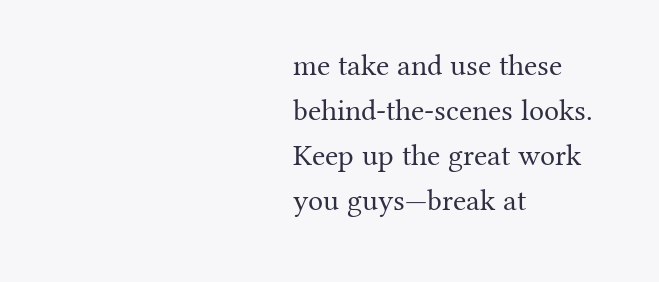me take and use these behind-the-scenes looks. Keep up the great work you guys—break at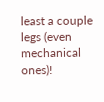least a couple legs (even mechanical ones)!